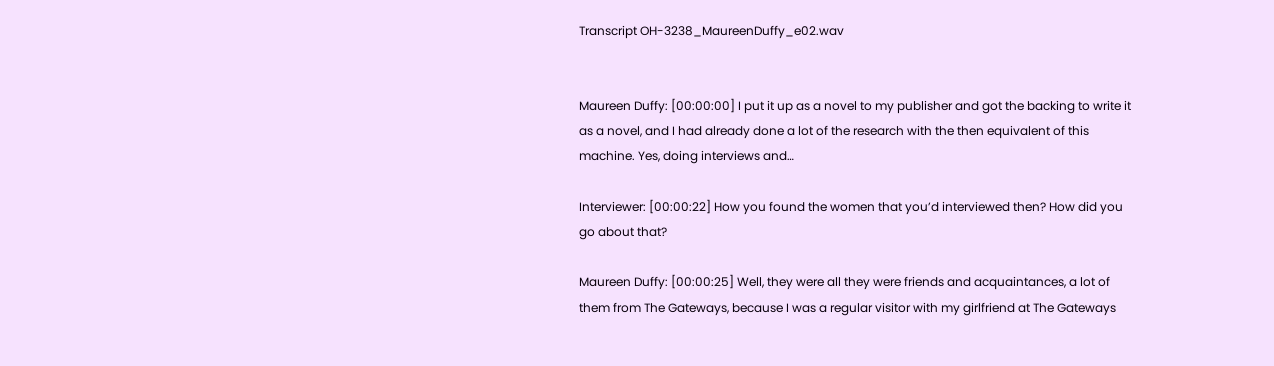Transcript OH-3238_MaureenDuffy_e02.wav


Maureen Duffy: [00:00:00] I put it up as a novel to my publisher and got the backing to write it as a novel, and I had already done a lot of the research with the then equivalent of this machine. Yes, doing interviews and…

Interviewer: [00:00:22] How you found the women that you’d interviewed then? How did you go about that?

Maureen Duffy: [00:00:25] Well, they were all they were friends and acquaintances, a lot of them from The Gateways, because I was a regular visitor with my girlfriend at The Gateways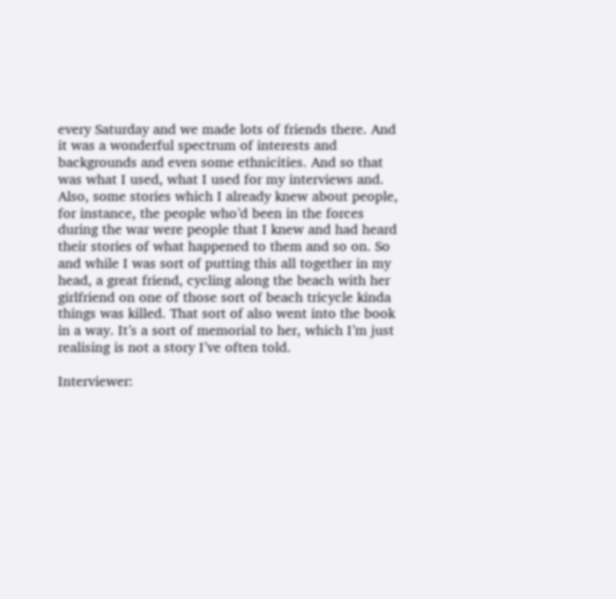every Saturday and we made lots of friends there. And it was a wonderful spectrum of interests and backgrounds and even some ethnicities. And so that was what I used, what I used for my interviews and. Also, some stories which I already knew about people, for instance, the people who’d been in the forces during the war were people that I knew and had heard their stories of what happened to them and so on. So and while I was sort of putting this all together in my head, a great friend, cycling along the beach with her girlfriend on one of those sort of beach tricycle kinda things was killed. That sort of also went into the book in a way. It’s a sort of memorial to her, which I’m just realising is not a story I’ve often told.

Interviewer: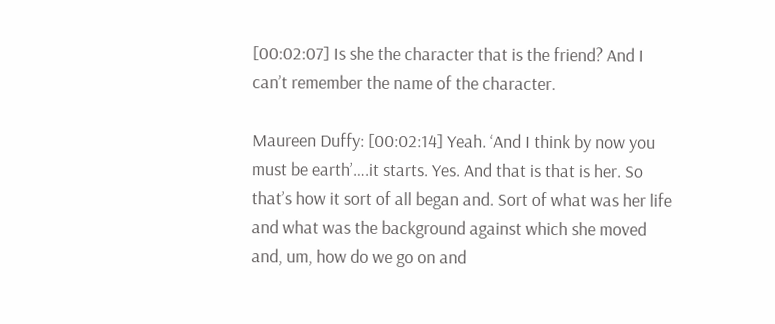[00:02:07] Is she the character that is the friend? And I can’t remember the name of the character.

Maureen Duffy: [00:02:14] Yeah. ‘And I think by now you must be earth’….it starts. Yes. And that is that is her. So that’s how it sort of all began and. Sort of what was her life and what was the background against which she moved and, um, how do we go on and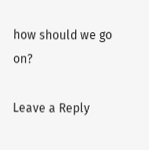how should we go on?

Leave a Reply